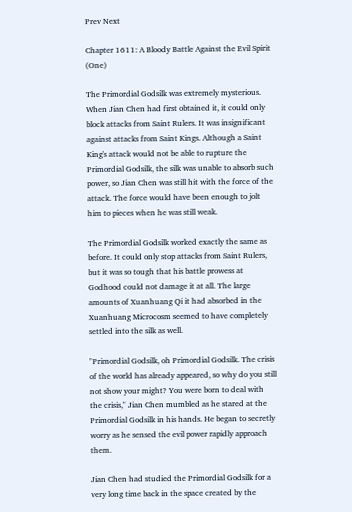Prev Next

Chapter 1611: A Bloody Battle Against the Evil Spirit (One)

The Primordial Godsilk was extremely mysterious. When Jian Chen had first obtained it, it could only block attacks from Saint Rulers. It was insignificant against attacks from Saint Kings. Although a Saint King's attack would not be able to rupture the Primordial Godsilk, the silk was unable to absorb such power, so Jian Chen was still hit with the force of the attack. The force would have been enough to jolt him to pieces when he was still weak.

The Primordial Godsilk worked exactly the same as before. It could only stop attacks from Saint Rulers, but it was so tough that his battle prowess at Godhood could not damage it at all. The large amounts of Xuanhuang Qi it had absorbed in the Xuanhuang Microcosm seemed to have completely settled into the silk as well.

"Primordial Godsilk, oh Primordial Godsilk. The crisis of the world has already appeared, so why do you still not show your might? You were born to deal with the crisis," Jian Chen mumbled as he stared at the Primordial Godsilk in his hands. He began to secretly worry as he sensed the evil power rapidly approach them.

Jian Chen had studied the Primordial Godsilk for a very long time back in the space created by the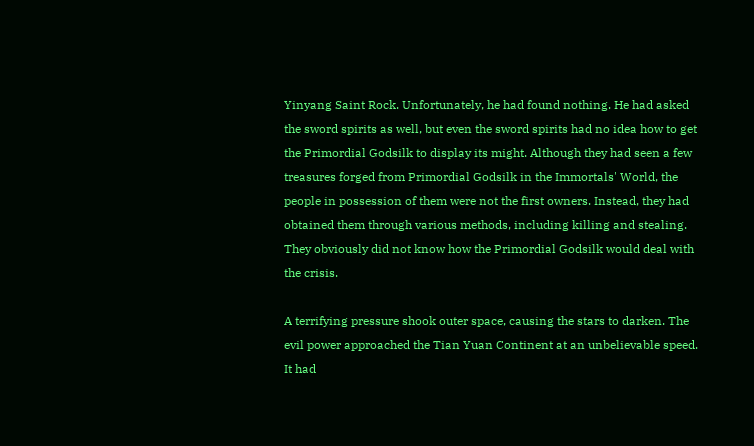Yinyang Saint Rock. Unfortunately, he had found nothing. He had asked the sword spirits as well, but even the sword spirits had no idea how to get the Primordial Godsilk to display its might. Although they had seen a few treasures forged from Primordial Godsilk in the Immortals' World, the people in possession of them were not the first owners. Instead, they had obtained them through various methods, including killing and stealing. They obviously did not know how the Primordial Godsilk would deal with the crisis.

A terrifying pressure shook outer space, causing the stars to darken. The evil power approached the Tian Yuan Continent at an unbelievable speed. It had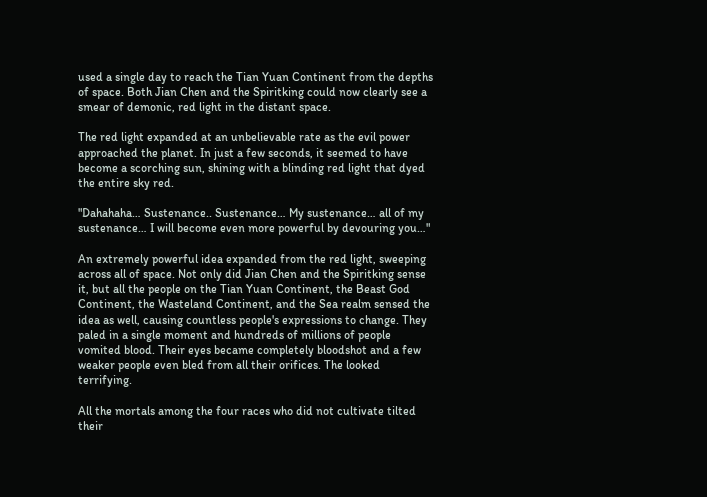used a single day to reach the Tian Yuan Continent from the depths of space. Both Jian Chen and the Spiritking could now clearly see a smear of demonic, red light in the distant space.

The red light expanded at an unbelievable rate as the evil power approached the planet. In just a few seconds, it seemed to have become a scorching sun, shining with a blinding red light that dyed the entire sky red.

"Dahahaha… Sustenance.. Sustenance… My sustenance… all of my sustenance… I will become even more powerful by devouring you…"

An extremely powerful idea expanded from the red light, sweeping across all of space. Not only did Jian Chen and the Spiritking sense it, but all the people on the Tian Yuan Continent, the Beast God Continent, the Wasteland Continent, and the Sea realm sensed the idea as well, causing countless people's expressions to change. They paled in a single moment and hundreds of millions of people vomited blood. Their eyes became completely bloodshot and a few weaker people even bled from all their orifices. The looked terrifying.

All the mortals among the four races who did not cultivate tilted their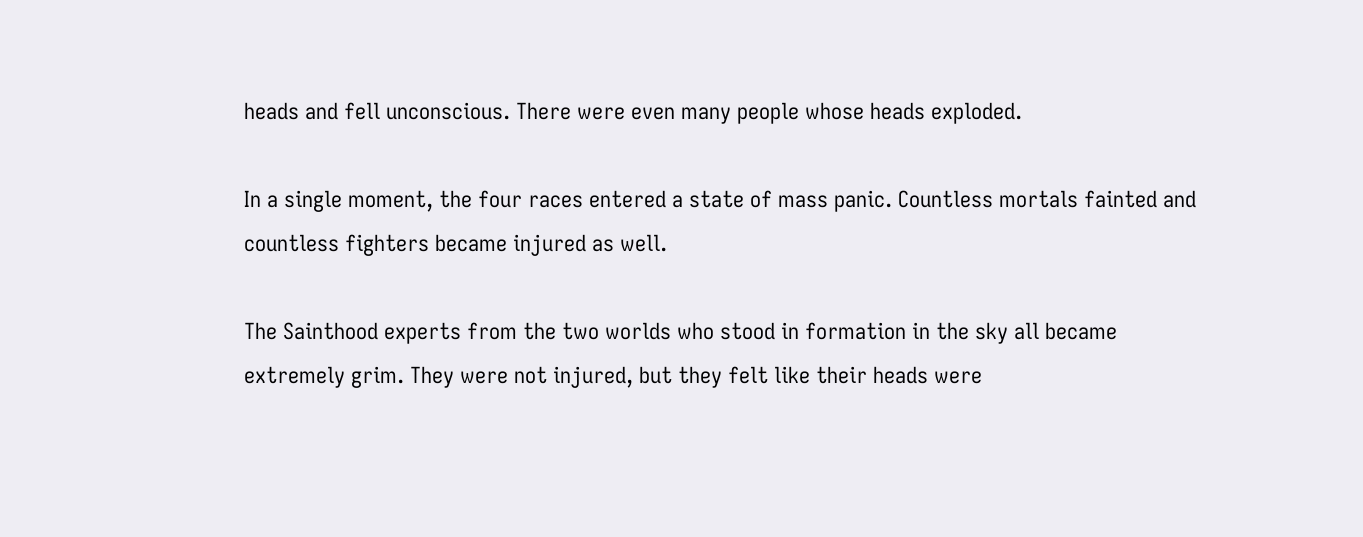heads and fell unconscious. There were even many people whose heads exploded.

In a single moment, the four races entered a state of mass panic. Countless mortals fainted and countless fighters became injured as well.

The Sainthood experts from the two worlds who stood in formation in the sky all became extremely grim. They were not injured, but they felt like their heads were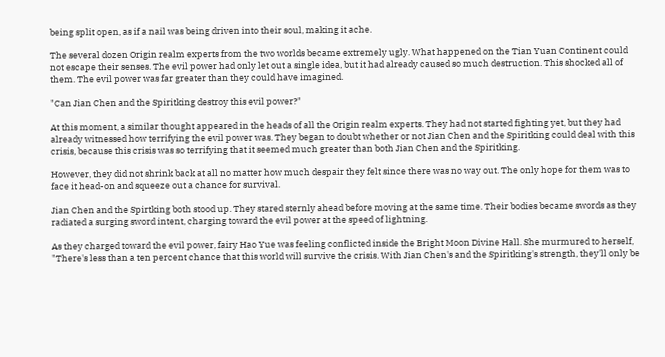being split open, as if a nail was being driven into their soul, making it ache.

The several dozen Origin realm experts from the two worlds became extremely ugly. What happened on the Tian Yuan Continent could not escape their senses. The evil power had only let out a single idea, but it had already caused so much destruction. This shocked all of them. The evil power was far greater than they could have imagined.

"Can Jian Chen and the Spiritking destroy this evil power?"

At this moment, a similar thought appeared in the heads of all the Origin realm experts. They had not started fighting yet, but they had already witnessed how terrifying the evil power was. They began to doubt whether or not Jian Chen and the Spiritking could deal with this crisis, because this crisis was so terrifying that it seemed much greater than both Jian Chen and the Spiritking.

However, they did not shrink back at all no matter how much despair they felt since there was no way out. The only hope for them was to face it head-on and squeeze out a chance for survival.

Jian Chen and the Spirtking both stood up. They stared sternly ahead before moving at the same time. Their bodies became swords as they radiated a surging sword intent, charging toward the evil power at the speed of lightning.

As they charged toward the evil power, fairy Hao Yue was feeling conflicted inside the Bright Moon Divine Hall. She murmured to herself, "There's less than a ten percent chance that this world will survive the crisis. With Jian Chen's and the Spiritking's strength, they'll only be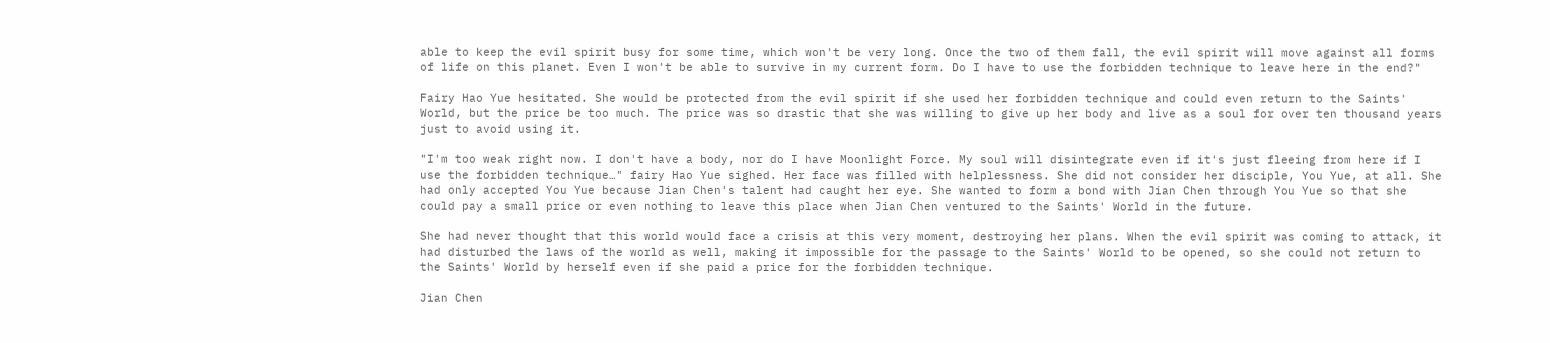able to keep the evil spirit busy for some time, which won't be very long. Once the two of them fall, the evil spirit will move against all forms of life on this planet. Even I won't be able to survive in my current form. Do I have to use the forbidden technique to leave here in the end?"

Fairy Hao Yue hesitated. She would be protected from the evil spirit if she used her forbidden technique and could even return to the Saints' World, but the price be too much. The price was so drastic that she was willing to give up her body and live as a soul for over ten thousand years just to avoid using it.

"I'm too weak right now. I don't have a body, nor do I have Moonlight Force. My soul will disintegrate even if it's just fleeing from here if I use the forbidden technique…" fairy Hao Yue sighed. Her face was filled with helplessness. She did not consider her disciple, You Yue, at all. She had only accepted You Yue because Jian Chen's talent had caught her eye. She wanted to form a bond with Jian Chen through You Yue so that she could pay a small price or even nothing to leave this place when Jian Chen ventured to the Saints' World in the future.

She had never thought that this world would face a crisis at this very moment, destroying her plans. When the evil spirit was coming to attack, it had disturbed the laws of the world as well, making it impossible for the passage to the Saints' World to be opened, so she could not return to the Saints' World by herself even if she paid a price for the forbidden technique.

Jian Chen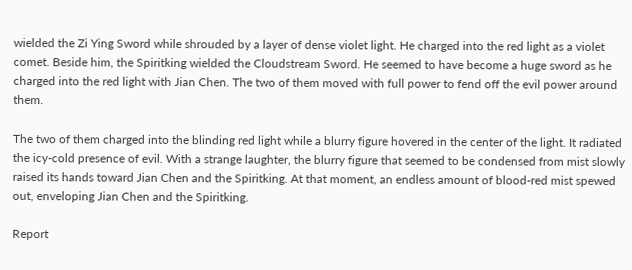wielded the Zi Ying Sword while shrouded by a layer of dense violet light. He charged into the red light as a violet comet. Beside him, the Spiritking wielded the Cloudstream Sword. He seemed to have become a huge sword as he charged into the red light with Jian Chen. The two of them moved with full power to fend off the evil power around them.

The two of them charged into the blinding red light while a blurry figure hovered in the center of the light. It radiated the icy-cold presence of evil. With a strange laughter, the blurry figure that seemed to be condensed from mist slowly raised its hands toward Jian Chen and the Spiritking. At that moment, an endless amount of blood-red mist spewed out, enveloping Jian Chen and the Spiritking.

Report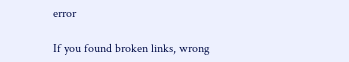error

If you found broken links, wrong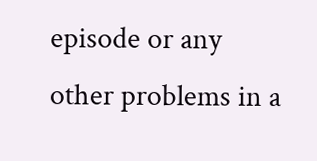episode or any other problems in a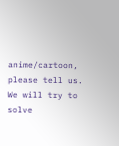anime/cartoon, please tell us. We will try to solve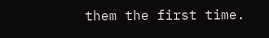them the first time.